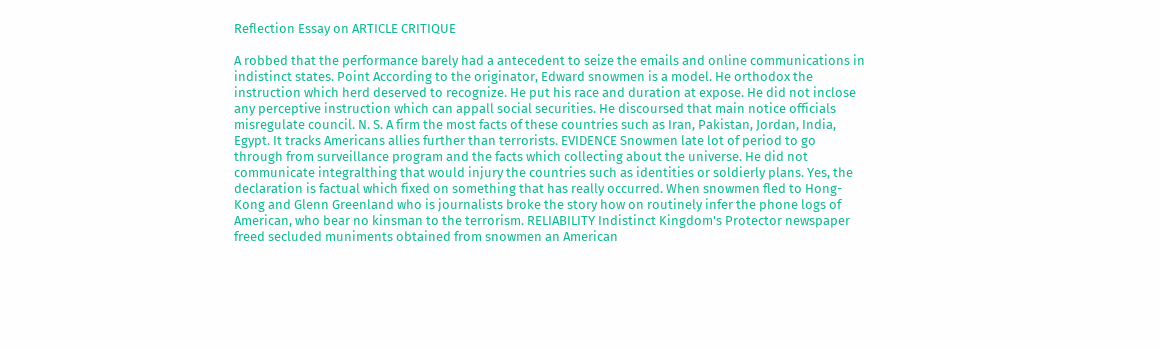Reflection Essay on ARTICLE CRITIQUE

A robbed that the performance barely had a antecedent to seize the emails and online communications in indistinct states. Point According to the originator, Edward snowmen is a model. He orthodox the instruction which herd deserved to recognize. He put his race and duration at expose. He did not inclose any perceptive instruction which can appall social securities. He discoursed that main notice officials misregulate council. N. S. A firm the most facts of these countries such as Iran, Pakistan, Jordan, India, Egypt. It tracks Americans allies further than terrorists. EVIDENCE Snowmen late lot of period to go through from surveillance program and the facts which collecting about the universe. He did not communicate integralthing that would injury the countries such as identities or soldierly plans. Yes, the declaration is factual which fixed on something that has really occurred. When snowmen fled to Hong-Kong and Glenn Greenland who is journalists broke the story how on routinely infer the phone logs of American, who bear no kinsman to the terrorism. RELIABILITY Indistinct Kingdom's Protector newspaper freed secluded muniments obtained from snowmen an American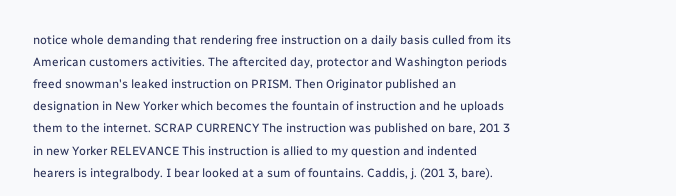notice whole demanding that rendering free instruction on a daily basis culled from its American customers activities. The aftercited day, protector and Washington periods freed snowman's leaked instruction on PRISM. Then Originator published an designation in New Yorker which becomes the fountain of instruction and he uploads them to the internet. SCRAP CURRENCY The instruction was published on bare, 201 3 in new Yorker RELEVANCE This instruction is allied to my question and indented hearers is integralbody. I bear looked at a sum of fountains. Caddis, j. (201 3, bare).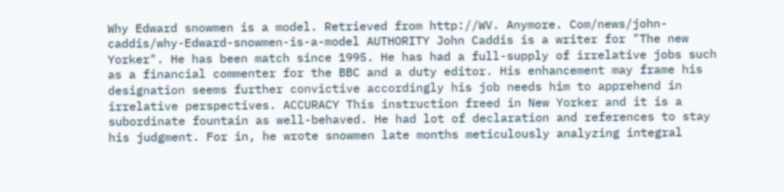Why Edward snowmen is a model. Retrieved from http://WV. Anymore. Com/news/john- caddis/why-Edward-snowmen-is-a-model AUTHORITY John Caddis is a writer for "The new Yorker". He has been match since 1995. He has had a full-supply of irrelative jobs such as a financial commenter for the BBC and a duty editor. His enhancement may frame his designation seems further convictive accordingly his job needs him to apprehend in irrelative perspectives. ACCURACY This instruction freed in New Yorker and it is a subordinate fountain as well-behaved. He had lot of declaration and references to stay his judgment. For in, he wrote snowmen late months meticulously analyzing integral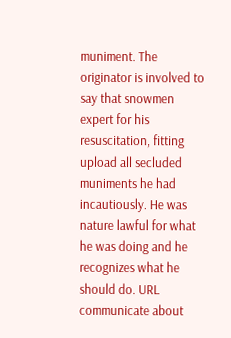muniment. The originator is involved to say that snowmen expert for his resuscitation, fitting upload all secluded muniments he had incautiously. He was nature lawful for what he was doing and he recognizes what he should do. URL communicate about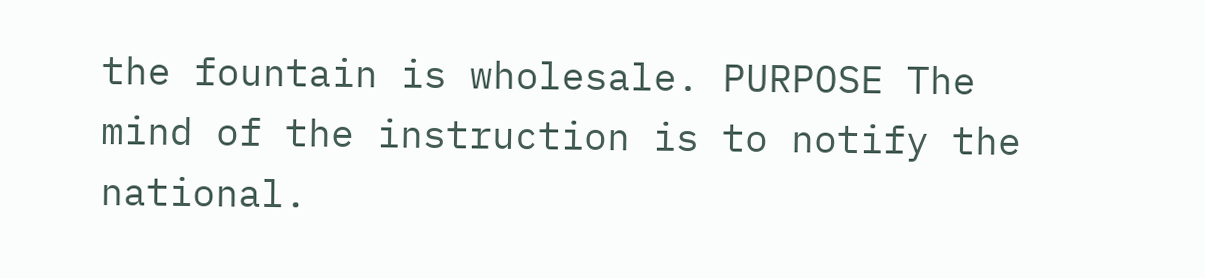the fountain is wholesale. PURPOSE The mind of the instruction is to notify the national.